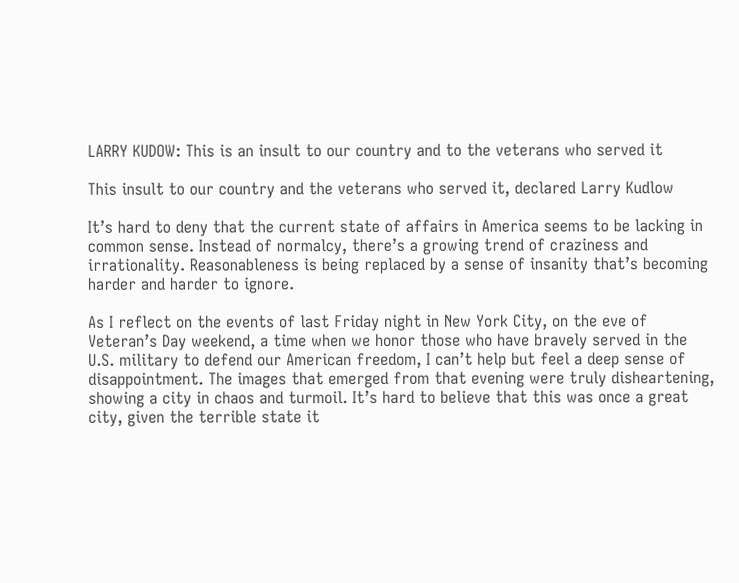LARRY KUDOW: This is an insult to our country and to the veterans who served it

This insult to our country and the veterans who served it, declared Larry Kudlow

It’s hard to deny that the current state of affairs in America seems to be lacking in common sense. Instead of normalcy, there’s a growing trend of craziness and irrationality. Reasonableness is being replaced by a sense of insanity that’s becoming harder and harder to ignore.

As I reflect on the events of last Friday night in New York City, on the eve of Veteran’s Day weekend, a time when we honor those who have bravely served in the U.S. military to defend our American freedom, I can’t help but feel a deep sense of disappointment. The images that emerged from that evening were truly disheartening, showing a city in chaos and turmoil. It’s hard to believe that this was once a great city, given the terrible state it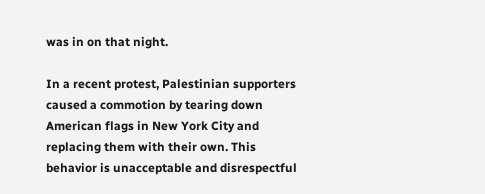was in on that night.

In a recent protest, Palestinian supporters caused a commotion by tearing down American flags in New York City and replacing them with their own. This behavior is unacceptable and disrespectful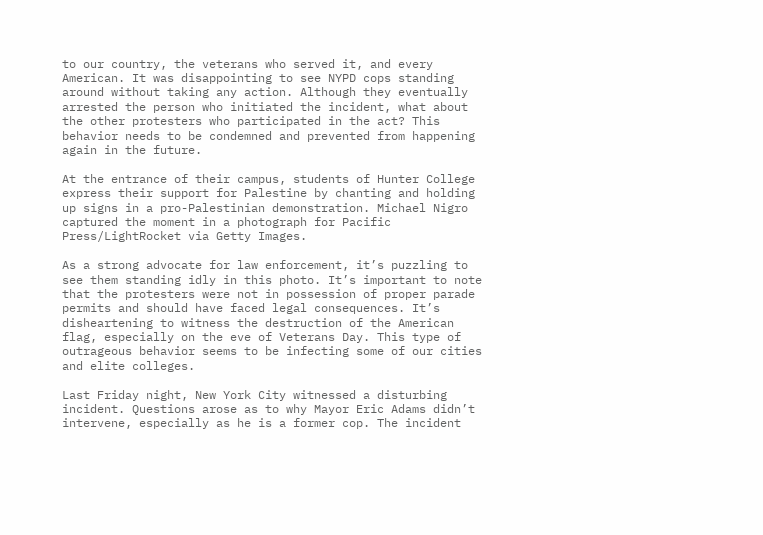to our country, the veterans who served it, and every American. It was disappointing to see NYPD cops standing around without taking any action. Although they eventually arrested the person who initiated the incident, what about the other protesters who participated in the act? This behavior needs to be condemned and prevented from happening again in the future.

At the entrance of their campus, students of Hunter College express their support for Palestine by chanting and holding up signs in a pro-Palestinian demonstration. Michael Nigro captured the moment in a photograph for Pacific Press/LightRocket via Getty Images.

As a strong advocate for law enforcement, it’s puzzling to see them standing idly in this photo. It’s important to note that the protesters were not in possession of proper parade permits and should have faced legal consequences. It’s disheartening to witness the destruction of the American flag, especially on the eve of Veterans Day. This type of outrageous behavior seems to be infecting some of our cities and elite colleges.

Last Friday night, New York City witnessed a disturbing incident. Questions arose as to why Mayor Eric Adams didn’t intervene, especially as he is a former cop. The incident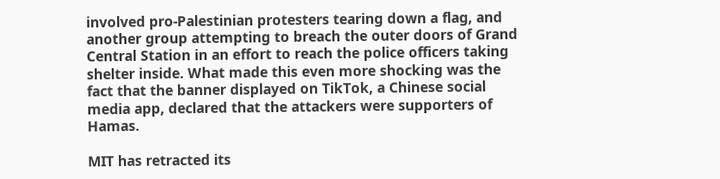involved pro-Palestinian protesters tearing down a flag, and another group attempting to breach the outer doors of Grand Central Station in an effort to reach the police officers taking shelter inside. What made this even more shocking was the fact that the banner displayed on TikTok, a Chinese social media app, declared that the attackers were supporters of Hamas.

MIT has retracted its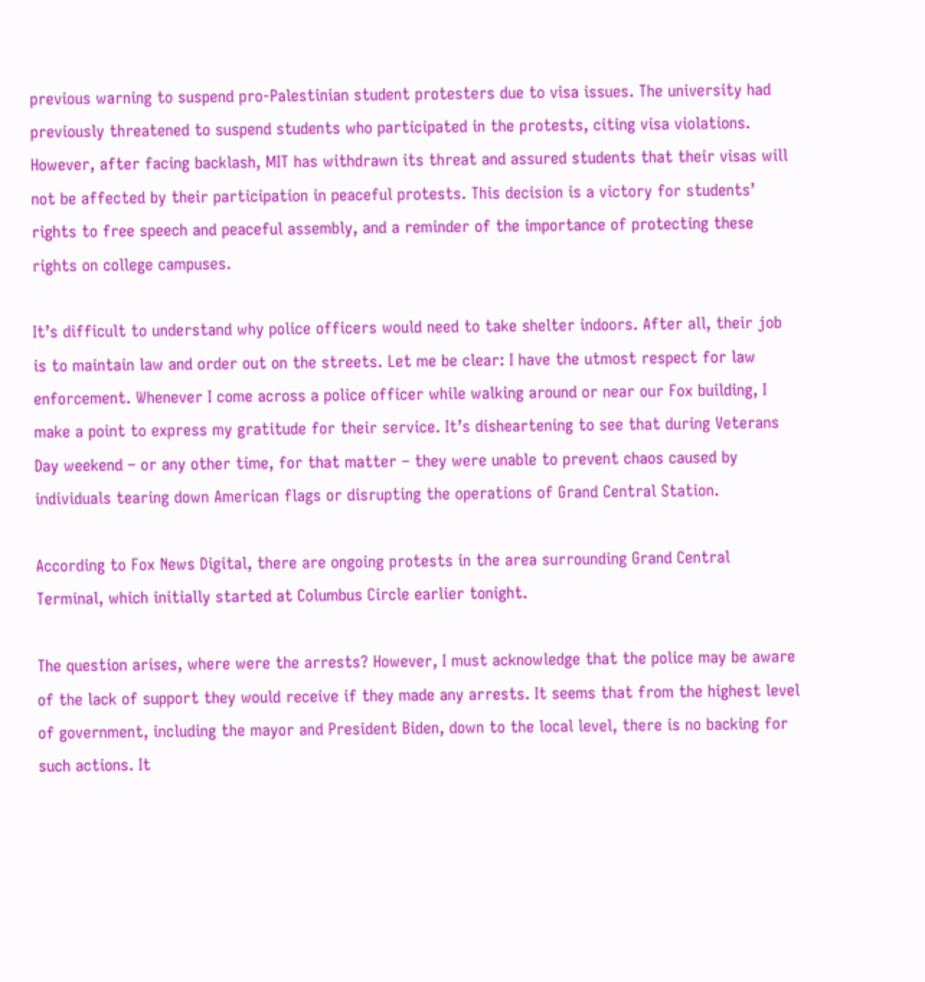previous warning to suspend pro-Palestinian student protesters due to visa issues. The university had previously threatened to suspend students who participated in the protests, citing visa violations. However, after facing backlash, MIT has withdrawn its threat and assured students that their visas will not be affected by their participation in peaceful protests. This decision is a victory for students’ rights to free speech and peaceful assembly, and a reminder of the importance of protecting these rights on college campuses.

It’s difficult to understand why police officers would need to take shelter indoors. After all, their job is to maintain law and order out on the streets. Let me be clear: I have the utmost respect for law enforcement. Whenever I come across a police officer while walking around or near our Fox building, I make a point to express my gratitude for their service. It’s disheartening to see that during Veterans Day weekend – or any other time, for that matter – they were unable to prevent chaos caused by individuals tearing down American flags or disrupting the operations of Grand Central Station.

According to Fox News Digital, there are ongoing protests in the area surrounding Grand Central Terminal, which initially started at Columbus Circle earlier tonight.

The question arises, where were the arrests? However, I must acknowledge that the police may be aware of the lack of support they would receive if they made any arrests. It seems that from the highest level of government, including the mayor and President Biden, down to the local level, there is no backing for such actions. It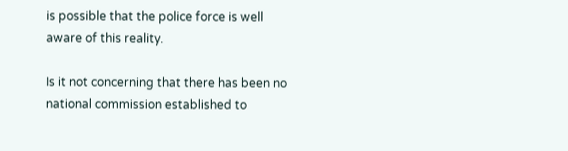is possible that the police force is well aware of this reality.

Is it not concerning that there has been no national commission established to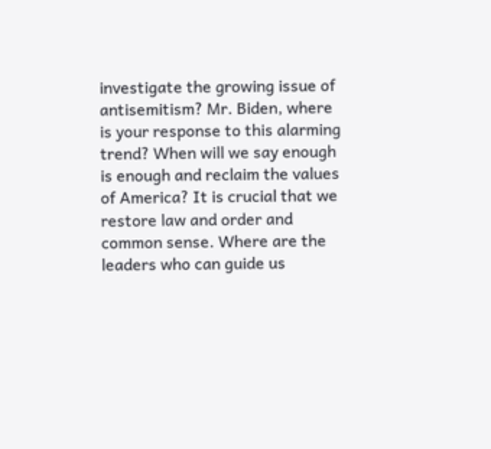investigate the growing issue of antisemitism? Mr. Biden, where is your response to this alarming trend? When will we say enough is enough and reclaim the values of America? It is crucial that we restore law and order and common sense. Where are the leaders who can guide us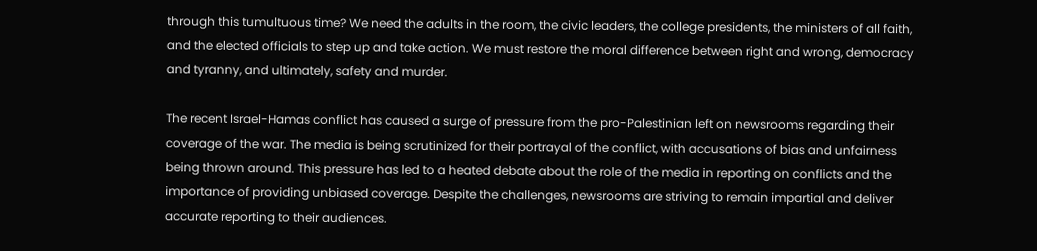through this tumultuous time? We need the adults in the room, the civic leaders, the college presidents, the ministers of all faith, and the elected officials to step up and take action. We must restore the moral difference between right and wrong, democracy and tyranny, and ultimately, safety and murder.

The recent Israel-Hamas conflict has caused a surge of pressure from the pro-Palestinian left on newsrooms regarding their coverage of the war. The media is being scrutinized for their portrayal of the conflict, with accusations of bias and unfairness being thrown around. This pressure has led to a heated debate about the role of the media in reporting on conflicts and the importance of providing unbiased coverage. Despite the challenges, newsrooms are striving to remain impartial and deliver accurate reporting to their audiences.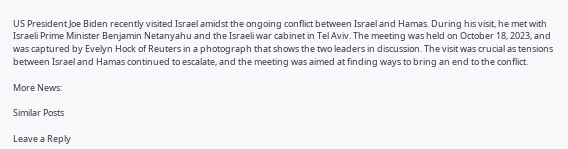US President Joe Biden recently visited Israel amidst the ongoing conflict between Israel and Hamas. During his visit, he met with Israeli Prime Minister Benjamin Netanyahu and the Israeli war cabinet in Tel Aviv. The meeting was held on October 18, 2023, and was captured by Evelyn Hock of Reuters in a photograph that shows the two leaders in discussion. The visit was crucial as tensions between Israel and Hamas continued to escalate, and the meeting was aimed at finding ways to bring an end to the conflict.

More News:

Similar Posts

Leave a Reply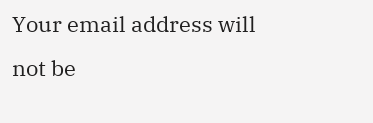Your email address will not be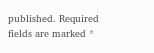published. Required fields are marked *